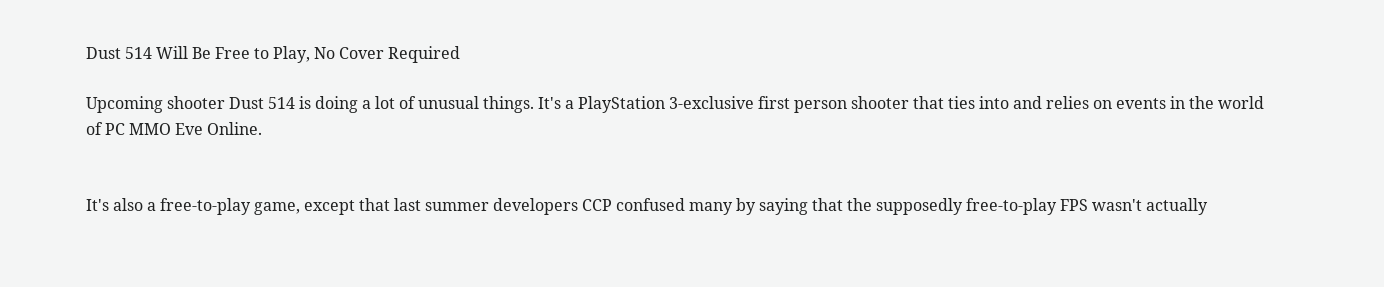Dust 514 Will Be Free to Play, No Cover Required

Upcoming shooter Dust 514 is doing a lot of unusual things. It's a PlayStation 3-exclusive first person shooter that ties into and relies on events in the world of PC MMO Eve Online.


It's also a free-to-play game, except that last summer developers CCP confused many by saying that the supposedly free-to-play FPS wasn't actually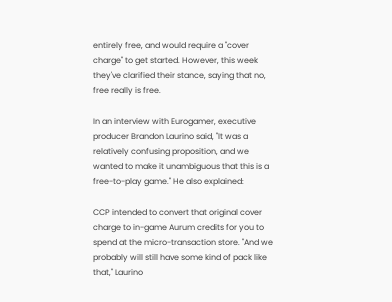entirely free, and would require a "cover charge" to get started. However, this week they've clarified their stance, saying that no, free really is free.

In an interview with Eurogamer, executive producer Brandon Laurino said, "It was a relatively confusing proposition, and we wanted to make it unambiguous that this is a free-to-play game." He also explained:

CCP intended to convert that original cover charge to in-game Aurum credits for you to spend at the micro-transaction store. "And we probably will still have some kind of pack like that," Laurino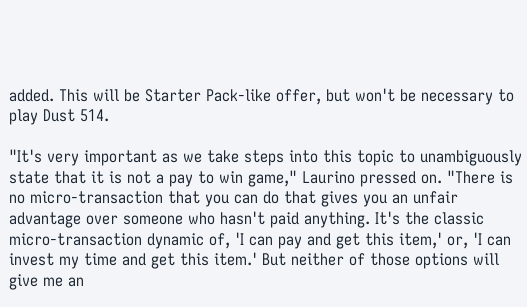added. This will be Starter Pack-like offer, but won't be necessary to play Dust 514.

"It's very important as we take steps into this topic to unambiguously state that it is not a pay to win game," Laurino pressed on. "There is no micro-transaction that you can do that gives you an unfair advantage over someone who hasn't paid anything. It's the classic micro-transaction dynamic of, 'I can pay and get this item,' or, 'I can invest my time and get this item.' But neither of those options will give me an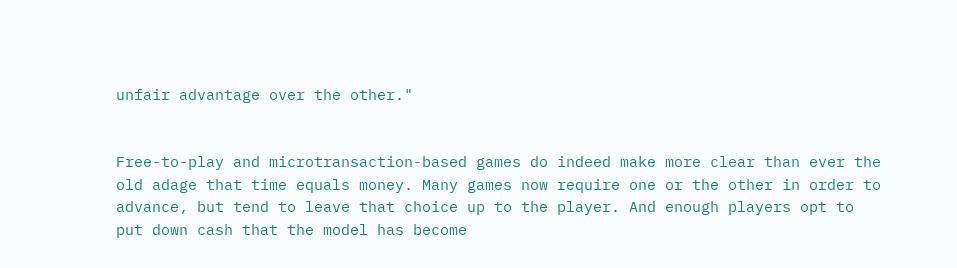unfair advantage over the other."


Free-to-play and microtransaction-based games do indeed make more clear than ever the old adage that time equals money. Many games now require one or the other in order to advance, but tend to leave that choice up to the player. And enough players opt to put down cash that the model has become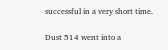successful in a very short time.

Dust 514 went into a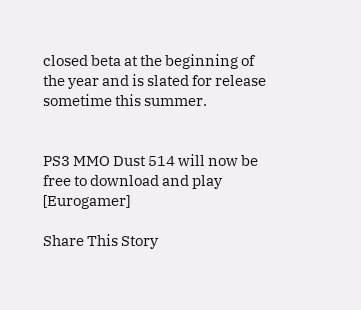closed beta at the beginning of the year and is slated for release sometime this summer.


PS3 MMO Dust 514 will now be free to download and play [Eurogamer]

Share This Story